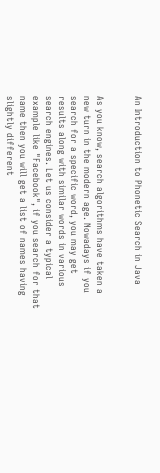An Introduction to Phonetic Search in Java


As you know, search algorithms have taken a new turn in the modern age. Nowadays if you search for a specific word, you may get results along with similar words in various search engines. Let us consider a typical example like "Facebook", if you search for that name then you will get a list of names having slightly different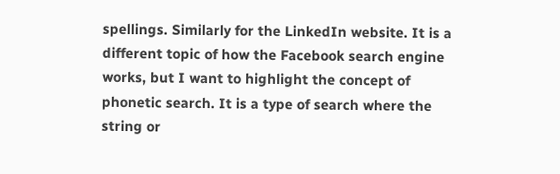spellings. Similarly for the LinkedIn website. It is a different topic of how the Facebook search engine works, but I want to highlight the concept of phonetic search. It is a type of search where the string or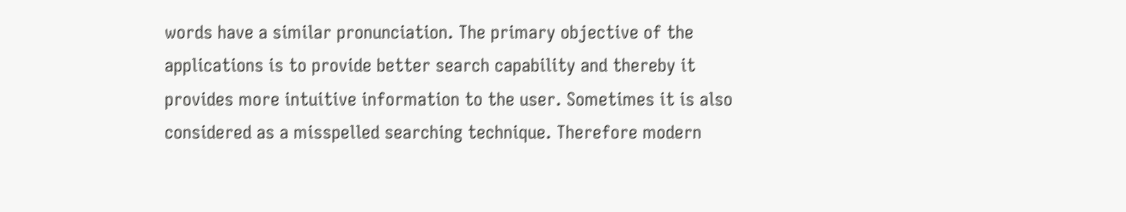words have a similar pronunciation. The primary objective of the applications is to provide better search capability and thereby it provides more intuitive information to the user. Sometimes it is also considered as a misspelled searching technique. Therefore modern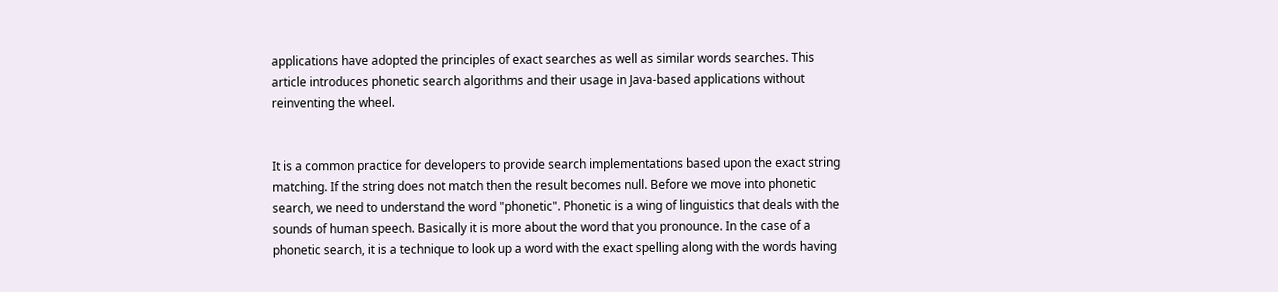applications have adopted the principles of exact searches as well as similar words searches. This article introduces phonetic search algorithms and their usage in Java-based applications without reinventing the wheel.


It is a common practice for developers to provide search implementations based upon the exact string matching. If the string does not match then the result becomes null. Before we move into phonetic search, we need to understand the word "phonetic". Phonetic is a wing of linguistics that deals with the sounds of human speech. Basically it is more about the word that you pronounce. In the case of a phonetic search, it is a technique to look up a word with the exact spelling along with the words having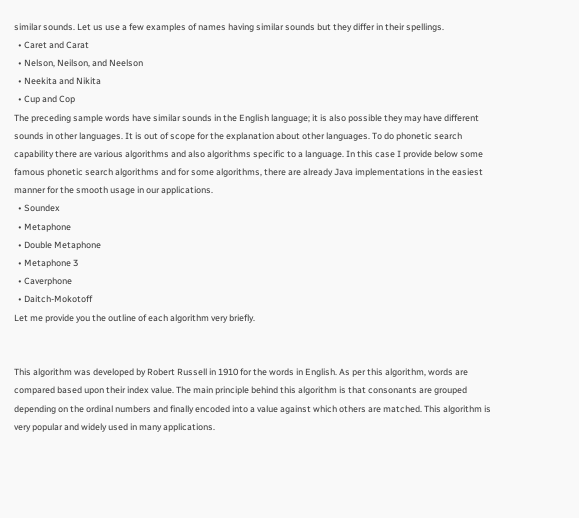similar sounds. Let us use a few examples of names having similar sounds but they differ in their spellings.
  • Caret and Carat
  • Nelson, Neilson, and Neelson
  • Neekita and Nikita
  • Cup and Cop
The preceding sample words have similar sounds in the English language; it is also possible they may have different sounds in other languages. It is out of scope for the explanation about other languages. To do phonetic search capability there are various algorithms and also algorithms specific to a language. In this case I provide below some famous phonetic search algorithms and for some algorithms, there are already Java implementations in the easiest manner for the smooth usage in our applications.
  • Soundex
  • Metaphone
  • Double Metaphone
  • Metaphone 3
  • Caverphone
  • Daitch-Mokotoff
Let me provide you the outline of each algorithm very briefly.


This algorithm was developed by Robert Russell in 1910 for the words in English. As per this algorithm, words are compared based upon their index value. The main principle behind this algorithm is that consonants are grouped depending on the ordinal numbers and finally encoded into a value against which others are matched. This algorithm is very popular and widely used in many applications.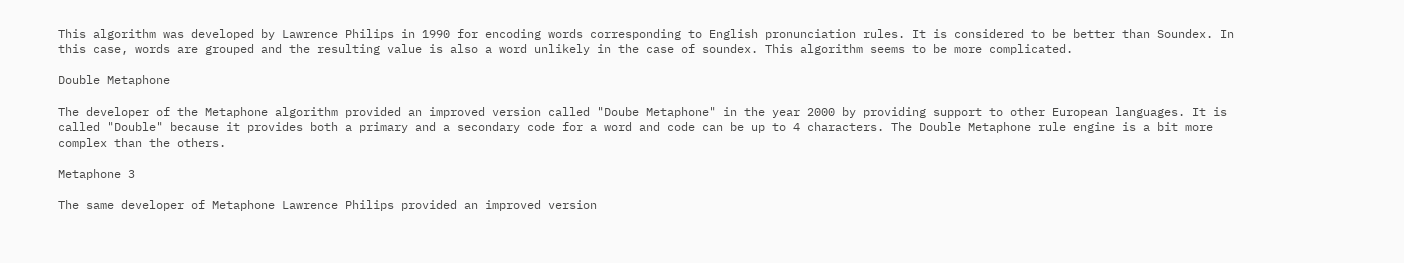This algorithm was developed by Lawrence Philips in 1990 for encoding words corresponding to English pronunciation rules. It is considered to be better than Soundex. In this case, words are grouped and the resulting value is also a word unlikely in the case of soundex. This algorithm seems to be more complicated.

Double Metaphone

The developer of the Metaphone algorithm provided an improved version called "Doube Metaphone" in the year 2000 by providing support to other European languages. It is called "Double" because it provides both a primary and a secondary code for a word and code can be up to 4 characters. The Double Metaphone rule engine is a bit more complex than the others.

Metaphone 3

The same developer of Metaphone Lawrence Philips provided an improved version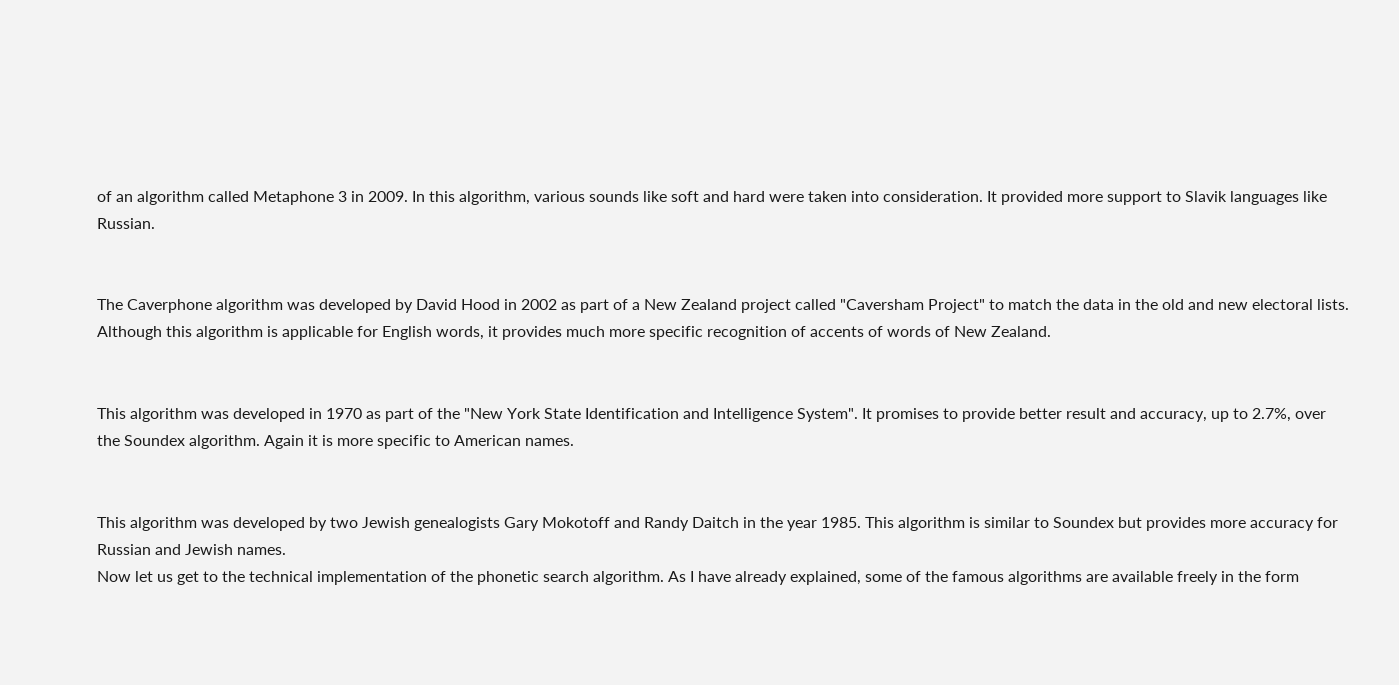of an algorithm called Metaphone 3 in 2009. In this algorithm, various sounds like soft and hard were taken into consideration. It provided more support to Slavik languages like Russian.


The Caverphone algorithm was developed by David Hood in 2002 as part of a New Zealand project called "Caversham Project" to match the data in the old and new electoral lists. Although this algorithm is applicable for English words, it provides much more specific recognition of accents of words of New Zealand.


This algorithm was developed in 1970 as part of the "New York State Identification and Intelligence System". It promises to provide better result and accuracy, up to 2.7%, over the Soundex algorithm. Again it is more specific to American names.


This algorithm was developed by two Jewish genealogists Gary Mokotoff and Randy Daitch in the year 1985. This algorithm is similar to Soundex but provides more accuracy for Russian and Jewish names.
Now let us get to the technical implementation of the phonetic search algorithm. As I have already explained, some of the famous algorithms are available freely in the form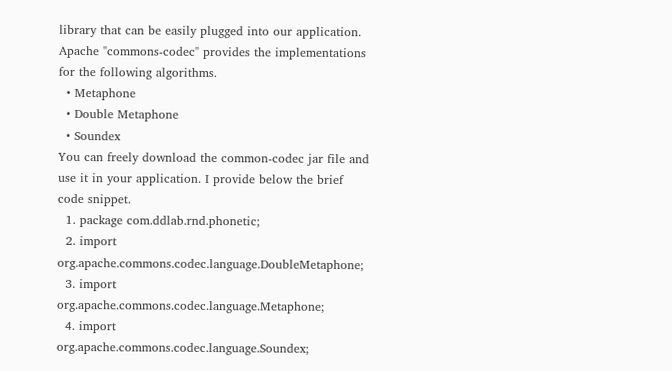library that can be easily plugged into our application. Apache "commons-codec" provides the implementations for the following algorithms.
  • Metaphone
  • Double Metaphone
  • Soundex
You can freely download the common-codec jar file and use it in your application. I provide below the brief code snippet.
  1. package com.ddlab.rnd.phonetic;
  2. import org.apache.commons.codec.language.DoubleMetaphone;
  3. import org.apache.commons.codec.language.Metaphone;
  4. import org.apache.commons.codec.language.Soundex;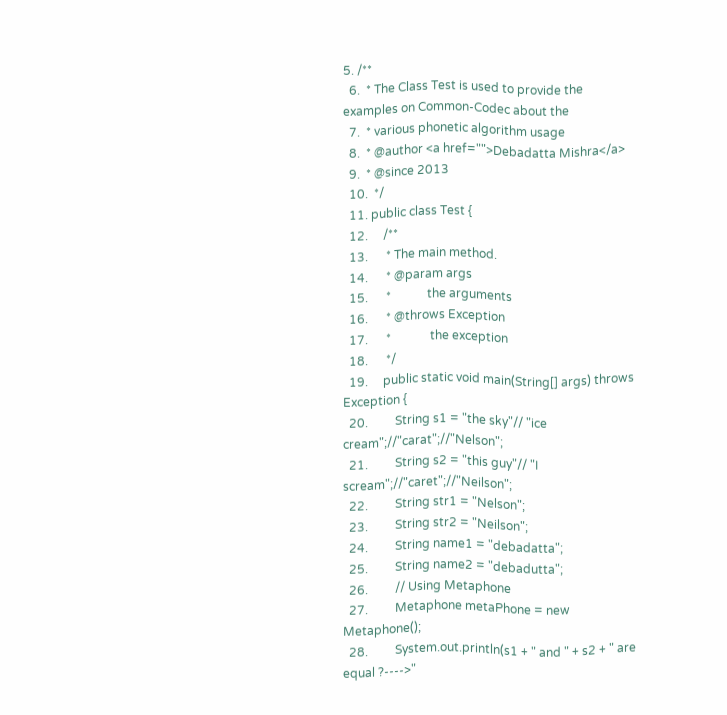5. /**
  6.  * The Class Test is used to provide the examples on Common-Codec about the
  7.  * various phonetic algorithm usage
  8.  * @author <a href="">Debadatta Mishra</a>
  9.  * @since 2013
  10.  */
  11. public class Test {
  12.     /**
  13.      * The main method.
  14.      * @param args
  15.      *            the arguments
  16.      * @throws Exception
  17.      *             the exception
  18.      */
  19.     public static void main(String[] args) throws Exception {
  20.         String s1 = "the sky"// "ice cream";//"carat";//"Nelson";
  21.         String s2 = "this guy"// "I scream";//"caret";//"Neilson";
  22.         String str1 = "Nelson";
  23.         String str2 = "Neilson";
  24.         String name1 = "debadatta";
  25.         String name2 = "debadutta";
  26.         // Using Metaphone
  27.         Metaphone metaPhone = new Metaphone();
  28.         System.out.println(s1 + " and " + s2 + " are equal ?---->"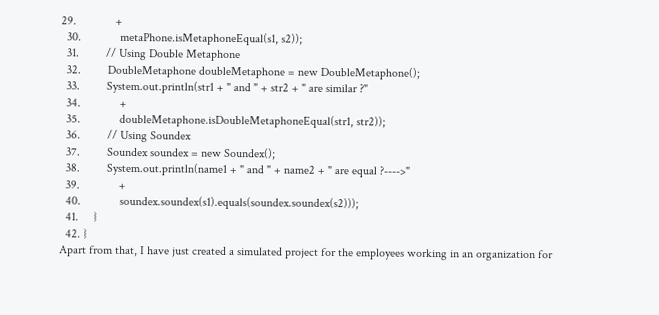29.             +
  30.             metaPhone.isMetaphoneEqual(s1, s2));
  31.         // Using Double Metaphone
  32.         DoubleMetaphone doubleMetaphone = new DoubleMetaphone();
  33.         System.out.println(str1 + " and " + str2 + " are similar ?"
  34.             +
  35.             doubleMetaphone.isDoubleMetaphoneEqual(str1, str2));
  36.         // Using Soundex
  37.         Soundex soundex = new Soundex();
  38.         System.out.println(name1 + " and " + name2 + " are equal ?---->"
  39.             +
  40.             soundex.soundex(s1).equals(soundex.soundex(s2)));
  41.     }
  42. }
Apart from that, I have just created a simulated project for the employees working in an organization for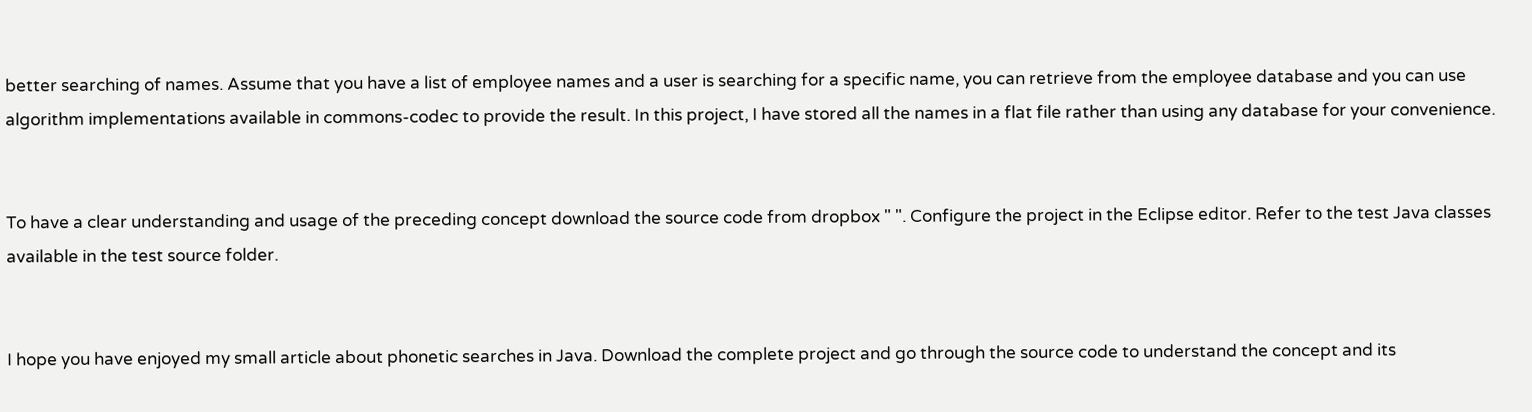better searching of names. Assume that you have a list of employee names and a user is searching for a specific name, you can retrieve from the employee database and you can use algorithm implementations available in commons-codec to provide the result. In this project, I have stored all the names in a flat file rather than using any database for your convenience.


To have a clear understanding and usage of the preceding concept download the source code from dropbox " ". Configure the project in the Eclipse editor. Refer to the test Java classes available in the test source folder.


I hope you have enjoyed my small article about phonetic searches in Java. Download the complete project and go through the source code to understand the concept and its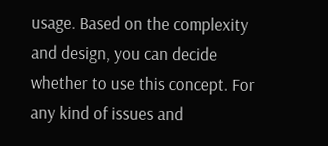usage. Based on the complexity and design, you can decide whether to use this concept. For any kind of issues and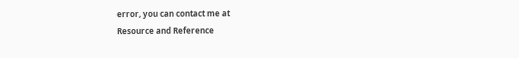error, you can contact me at
Resource and Reference